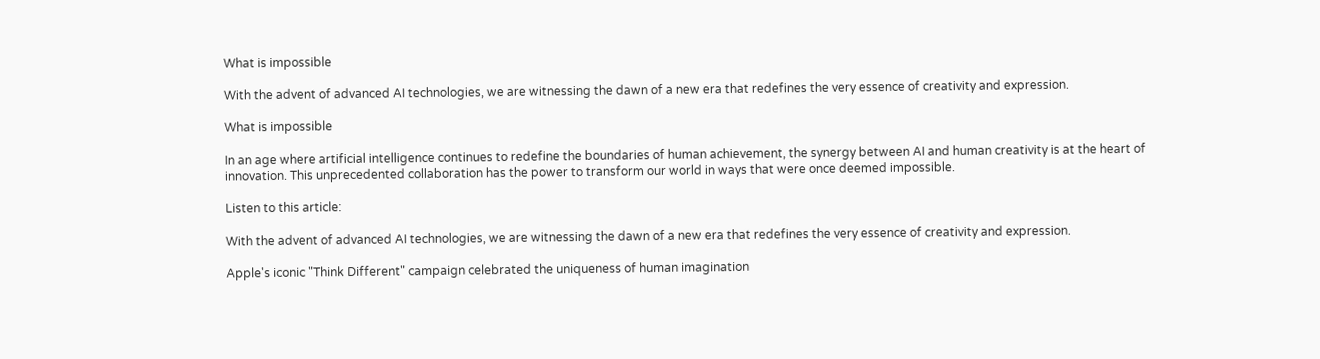What is impossible

With the advent of advanced AI technologies, we are witnessing the dawn of a new era that redefines the very essence of creativity and expression.

What is impossible

In an age where artificial intelligence continues to redefine the boundaries of human achievement, the synergy between AI and human creativity is at the heart of innovation. This unprecedented collaboration has the power to transform our world in ways that were once deemed impossible.

Listen to this article:

With the advent of advanced AI technologies, we are witnessing the dawn of a new era that redefines the very essence of creativity and expression.

Apple's iconic "Think Different" campaign celebrated the uniqueness of human imagination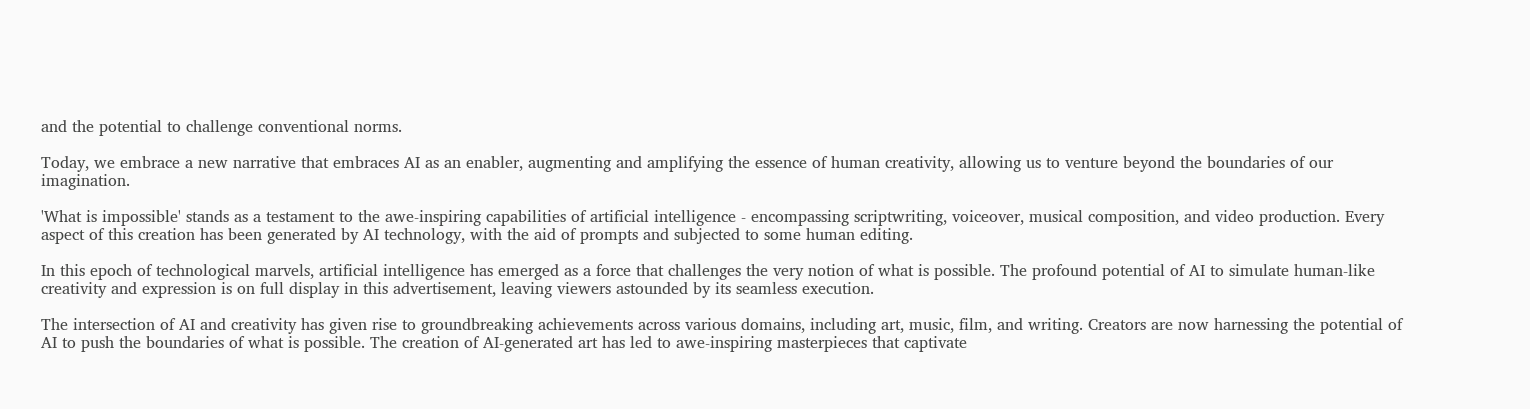and the potential to challenge conventional norms.

Today, we embrace a new narrative that embraces AI as an enabler, augmenting and amplifying the essence of human creativity, allowing us to venture beyond the boundaries of our imagination.

'What is impossible' stands as a testament to the awe-inspiring capabilities of artificial intelligence - encompassing scriptwriting, voiceover, musical composition, and video production. Every aspect of this creation has been generated by AI technology, with the aid of prompts and subjected to some human editing.

In this epoch of technological marvels, artificial intelligence has emerged as a force that challenges the very notion of what is possible. The profound potential of AI to simulate human-like creativity and expression is on full display in this advertisement, leaving viewers astounded by its seamless execution.

The intersection of AI and creativity has given rise to groundbreaking achievements across various domains, including art, music, film, and writing. Creators are now harnessing the potential of AI to push the boundaries of what is possible. The creation of AI-generated art has led to awe-inspiring masterpieces that captivate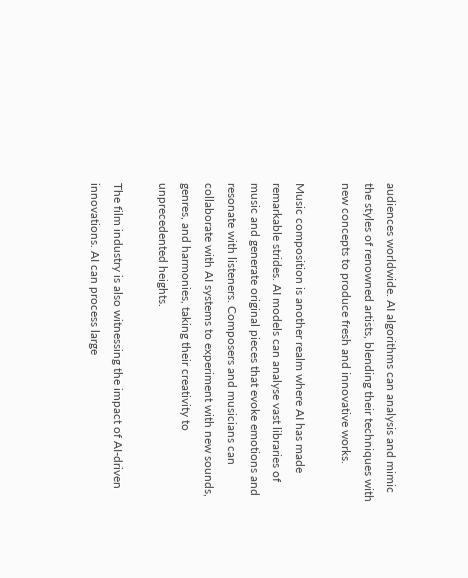audiences worldwide. AI algorithms can analysis and mimic the styles of renowned artists, blending their techniques with new concepts to produce fresh and innovative works.

Music composition is another realm where AI has made remarkable strides. AI models can analyse vast libraries of music and generate original pieces that evoke emotions and resonate with listeners. Composers and musicians can collaborate with AI systems to experiment with new sounds, genres, and harmonies, taking their creativity to unprecedented heights.

The film industry is also witnessing the impact of AI-driven innovations. AI can process large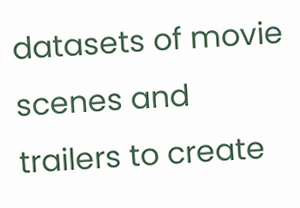datasets of movie scenes and trailers to create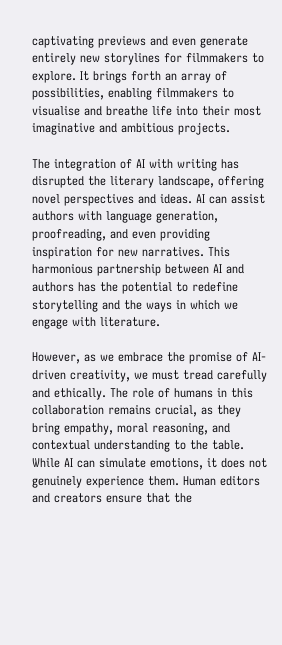captivating previews and even generate entirely new storylines for filmmakers to explore. It brings forth an array of possibilities, enabling filmmakers to visualise and breathe life into their most imaginative and ambitious projects.

The integration of AI with writing has disrupted the literary landscape, offering novel perspectives and ideas. AI can assist authors with language generation, proofreading, and even providing inspiration for new narratives. This harmonious partnership between AI and authors has the potential to redefine storytelling and the ways in which we engage with literature.

However, as we embrace the promise of AI-driven creativity, we must tread carefully and ethically. The role of humans in this collaboration remains crucial, as they bring empathy, moral reasoning, and contextual understanding to the table. While AI can simulate emotions, it does not genuinely experience them. Human editors and creators ensure that the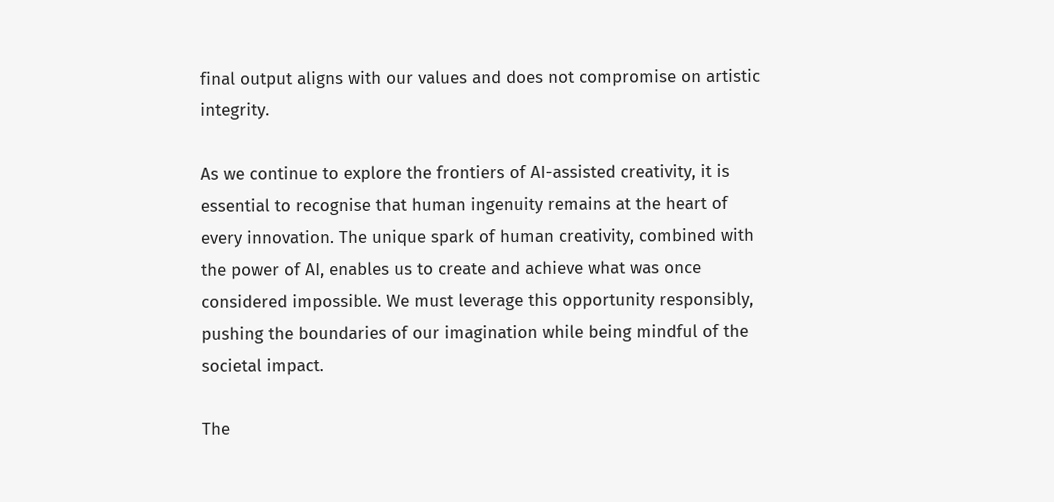final output aligns with our values and does not compromise on artistic integrity.

As we continue to explore the frontiers of AI-assisted creativity, it is essential to recognise that human ingenuity remains at the heart of every innovation. The unique spark of human creativity, combined with the power of AI, enables us to create and achieve what was once considered impossible. We must leverage this opportunity responsibly, pushing the boundaries of our imagination while being mindful of the societal impact.

The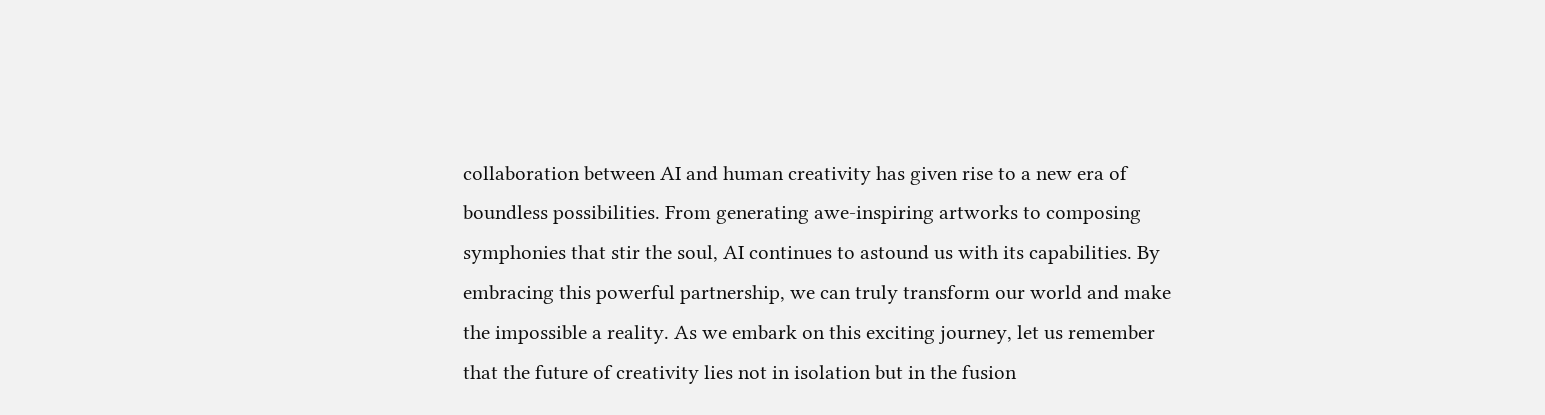collaboration between AI and human creativity has given rise to a new era of boundless possibilities. From generating awe-inspiring artworks to composing symphonies that stir the soul, AI continues to astound us with its capabilities. By embracing this powerful partnership, we can truly transform our world and make the impossible a reality. As we embark on this exciting journey, let us remember that the future of creativity lies not in isolation but in the fusion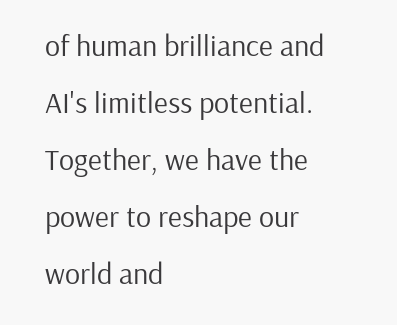of human brilliance and AI's limitless potential. Together, we have the power to reshape our world and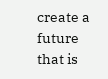create a future that is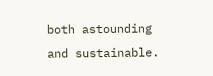both astounding and sustainable.